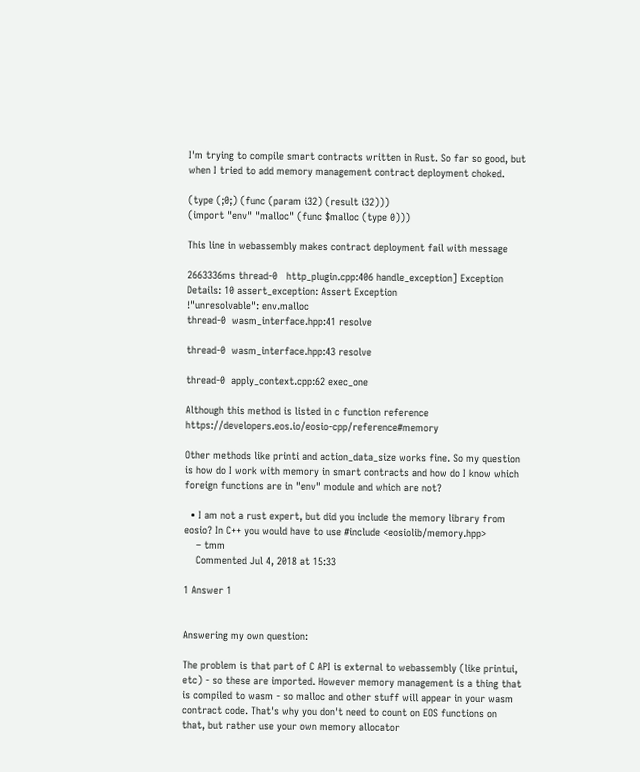I'm trying to compile smart contracts written in Rust. So far so good, but when I tried to add memory management contract deployment choked.

(type (;0;) (func (param i32) (result i32)))
(import "env" "malloc" (func $malloc (type 0)))

This line in webassembly makes contract deployment fail with message

2663336ms thread-0   http_plugin.cpp:406 handle_exception] Exception Details: 10 assert_exception: Assert Exception
!"unresolvable": env.malloc
thread-0  wasm_interface.hpp:41 resolve

thread-0  wasm_interface.hpp:43 resolve

thread-0  apply_context.cpp:62 exec_one

Although this method is listed in c function reference https://developers.eos.io/eosio-cpp/reference#memory

Other methods like printi and action_data_size works fine. So my question is how do I work with memory in smart contracts and how do I know which foreign functions are in "env" module and which are not?

  • I am not a rust expert, but did you include the memory library from eosio? In C++ you would have to use #include <eosiolib/memory.hpp>
    – tmm
    Commented Jul 4, 2018 at 15:33

1 Answer 1


Answering my own question:

The problem is that part of C API is external to webassembly (like printui, etc) - so these are imported. However memory management is a thing that is compiled to wasm - so malloc and other stuff will appear in your wasm contract code. That's why you don't need to count on EOS functions on that, but rather use your own memory allocator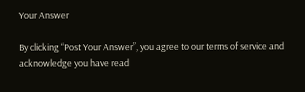Your Answer

By clicking “Post Your Answer”, you agree to our terms of service and acknowledge you have read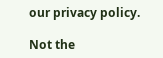our privacy policy.

Not the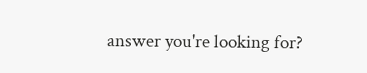answer you're looking for?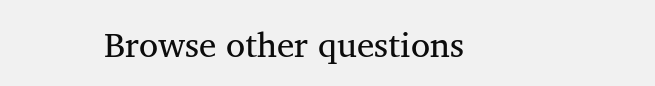Browse other questions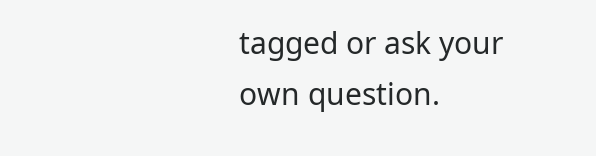tagged or ask your own question.